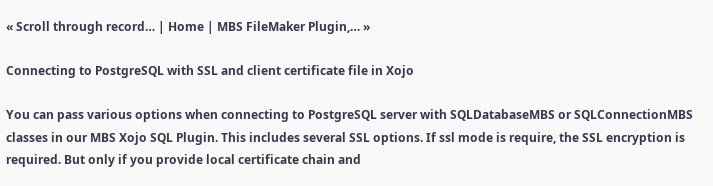« Scroll through record… | Home | MBS FileMaker Plugin,… »

Connecting to PostgreSQL with SSL and client certificate file in Xojo

You can pass various options when connecting to PostgreSQL server with SQLDatabaseMBS or SQLConnectionMBS classes in our MBS Xojo SQL Plugin. This includes several SSL options. If ssl mode is require, the SSL encryption is required. But only if you provide local certificate chain and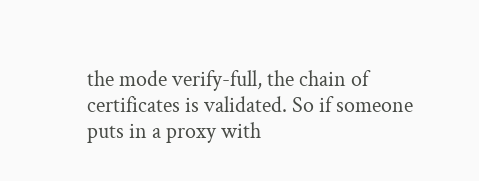the mode verify-full, the chain of certificates is validated. So if someone puts in a proxy with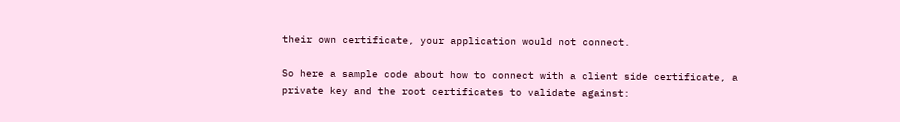their own certificate, your application would not connect.

So here a sample code about how to connect with a client side certificate, a private key and the root certificates to validate against: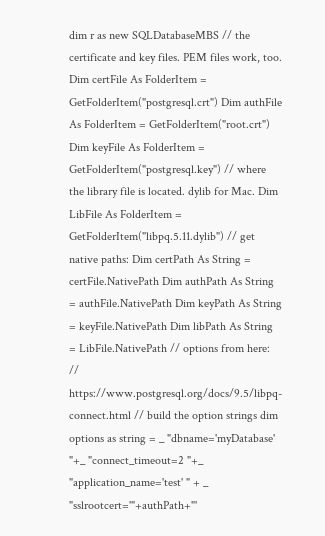dim r as new SQLDatabaseMBS // the certificate and key files. PEM files work, too. Dim certFile As FolderItem = GetFolderItem("postgresql.crt") Dim authFile As FolderItem = GetFolderItem("root.crt") Dim keyFile As FolderItem = GetFolderItem("postgresql.key") // where the library file is located. dylib for Mac. Dim LibFile As FolderItem = GetFolderItem("libpq.5.11.dylib") // get native paths: Dim certPath As String = certFile.NativePath Dim authPath As String = authFile.NativePath Dim keyPath As String = keyFile.NativePath Dim libPath As String = LibFile.NativePath // options from here: // https://www.postgresql.org/docs/9.5/libpq-connect.html // build the option strings dim options as string = _ "dbname='myDatabase' "+_ "connect_timeout=2 "+_ "application_name='test' " + _ "sslrootcert='"+authPath+"'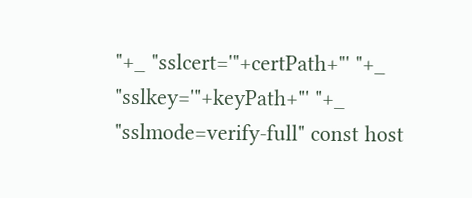"+_ "sslcert='"+certPath+"' "+_ "sslkey='"+keyPath+"' "+_ "sslmode=verify-full" const host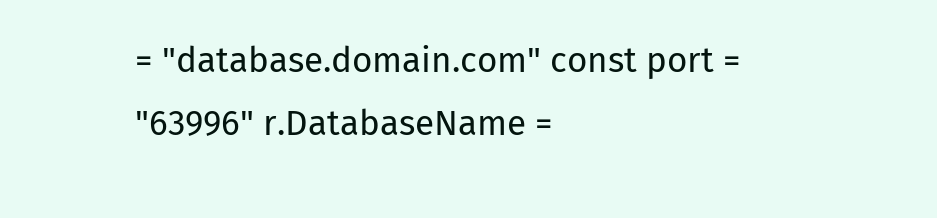= "database.domain.com" const port = "63996" r.DatabaseName =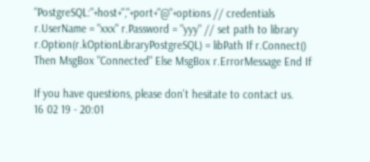"PostgreSQL:"+host+","+port+"@"+options // credentials r.UserName = "xxx" r.Password = "yyy" // set path to library r.Option(r.kOptionLibraryPostgreSQL) = libPath If r.Connect() Then MsgBox "Connected" Else MsgBox r.ErrorMessage End If

If you have questions, please don't hesitate to contact us.
16 02 19 - 20:01